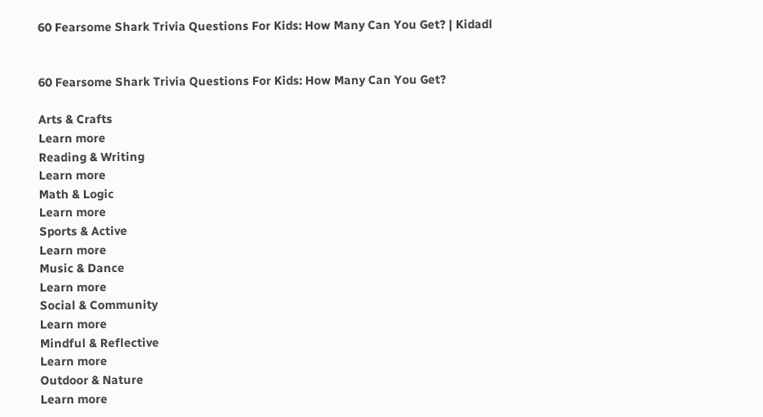60 Fearsome Shark Trivia Questions For Kids: How Many Can You Get? | Kidadl


60 Fearsome Shark Trivia Questions For Kids: How Many Can You Get?

Arts & Crafts
Learn more
Reading & Writing
Learn more
Math & Logic
Learn more
Sports & Active
Learn more
Music & Dance
Learn more
Social & Community
Learn more
Mindful & Reflective
Learn more
Outdoor & Nature
Learn more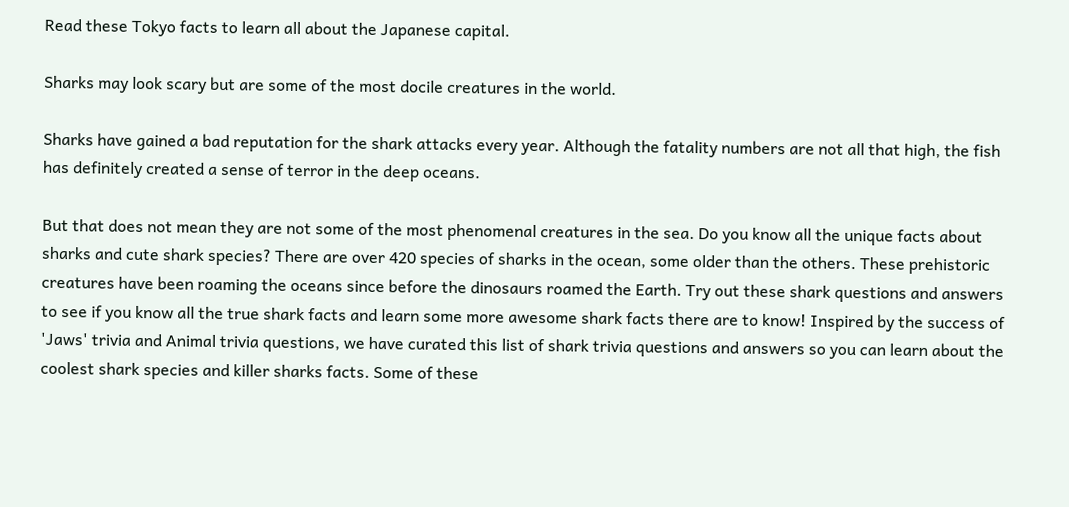Read these Tokyo facts to learn all about the Japanese capital.

Sharks may look scary but are some of the most docile creatures in the world.

Sharks have gained a bad reputation for the shark attacks every year. Although the fatality numbers are not all that high, the fish has definitely created a sense of terror in the deep oceans.

But that does not mean they are not some of the most phenomenal creatures in the sea. Do you know all the unique facts about sharks and cute shark species? There are over 420 species of sharks in the ocean, some older than the others. These prehistoric creatures have been roaming the oceans since before the dinosaurs roamed the Earth. Try out these shark questions and answers to see if you know all the true shark facts and learn some more awesome shark facts there are to know! Inspired by the success of 'Jaws' trivia and Animal trivia questions, we have curated this list of shark trivia questions and answers so you can learn about the coolest shark species and killer sharks facts. Some of these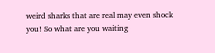weird sharks that are real may even shock you! So what are you waiting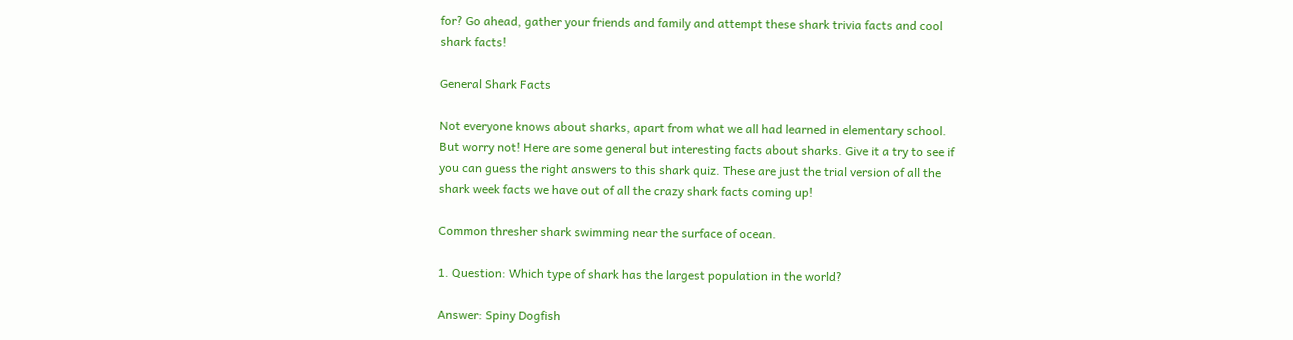for? Go ahead, gather your friends and family and attempt these shark trivia facts and cool shark facts!

General Shark Facts

Not everyone knows about sharks, apart from what we all had learned in elementary school. But worry not! Here are some general but interesting facts about sharks. Give it a try to see if you can guess the right answers to this shark quiz. These are just the trial version of all the shark week facts we have out of all the crazy shark facts coming up!

Common thresher shark swimming near the surface of ocean.

1. Question: Which type of shark has the largest population in the world?

Answer: Spiny Dogfish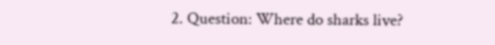2. Question: Where do sharks live?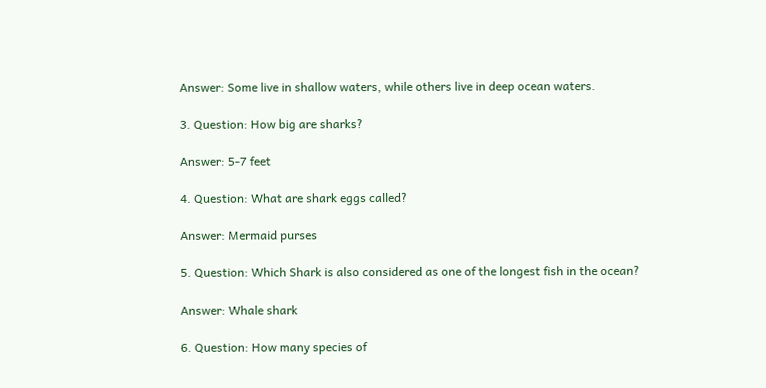Answer: Some live in shallow waters, while others live in deep ocean waters.

3. Question: How big are sharks?

Answer: 5-7 feet

4. Question: What are shark eggs called?

Answer: Mermaid purses

5. Question: Which Shark is also considered as one of the longest fish in the ocean?

Answer: Whale shark

6. Question: How many species of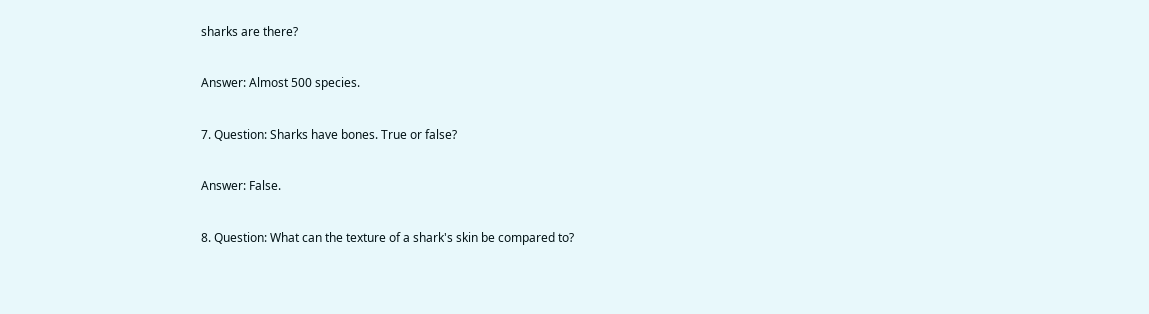sharks are there?

Answer: Almost 500 species.

7. Question: Sharks have bones. True or false?

Answer: False.

8. Question: What can the texture of a shark's skin be compared to?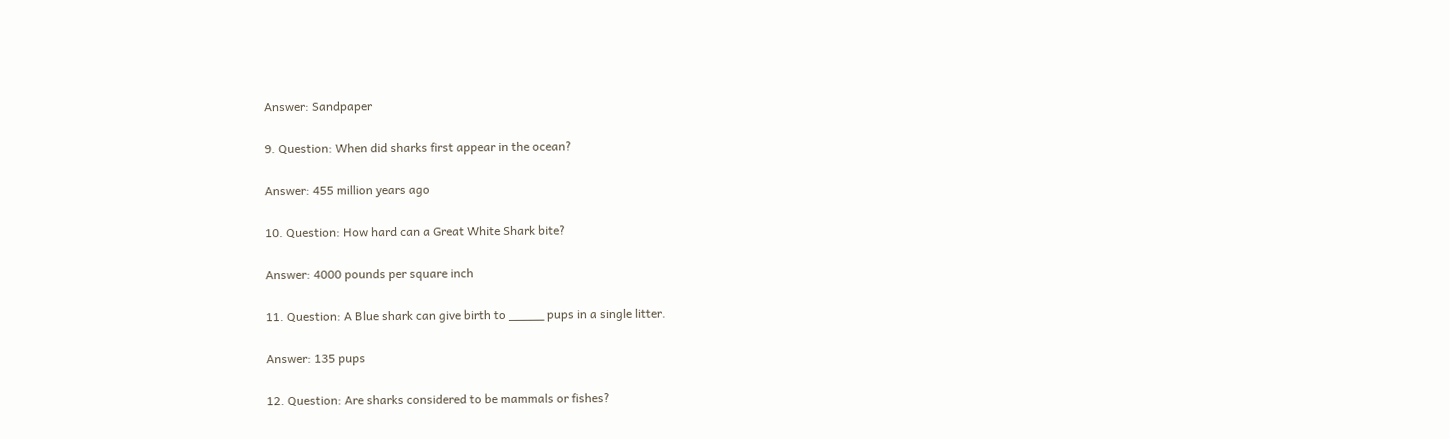Answer: Sandpaper

9. Question: When did sharks first appear in the ocean?

Answer: 455 million years ago

10. Question: How hard can a Great White Shark bite?

Answer: 4000 pounds per square inch

11. Question: A Blue shark can give birth to _____ pups in a single litter.

Answer: 135 pups

12. Question: Are sharks considered to be mammals or fishes?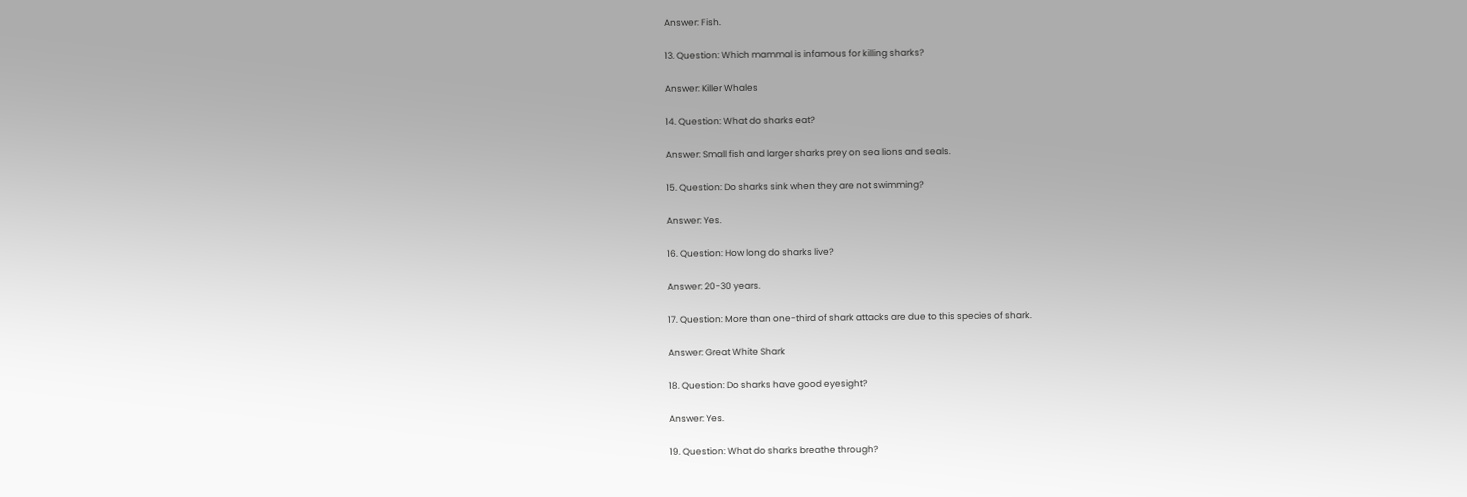Answer: Fish.

13. Question: Which mammal is infamous for killing sharks?

Answer: Killer Whales

14. Question: What do sharks eat?

Answer: Small fish and larger sharks prey on sea lions and seals.

15. Question: Do sharks sink when they are not swimming?

Answer: Yes.

16. Question: How long do sharks live?

Answer: 20-30 years.

17. Question: More than one-third of shark attacks are due to this species of shark.

Answer: Great White Shark

18. Question: Do sharks have good eyesight?

Answer: Yes.

19. Question: What do sharks breathe through?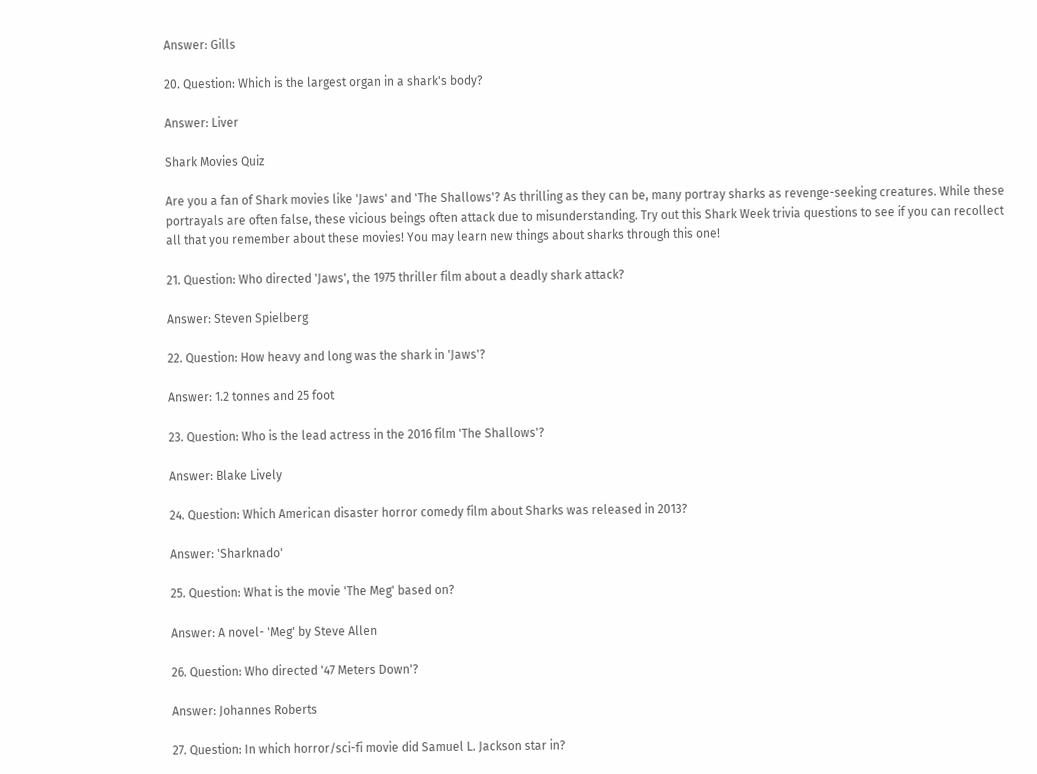Answer: Gills

20. Question: Which is the largest organ in a shark's body?

Answer: Liver

Shark Movies Quiz

Are you a fan of Shark movies like 'Jaws' and 'The Shallows'? As thrilling as they can be, many portray sharks as revenge-seeking creatures. While these portrayals are often false, these vicious beings often attack due to misunderstanding. Try out this Shark Week trivia questions to see if you can recollect all that you remember about these movies! You may learn new things about sharks through this one!

21. Question: Who directed 'Jaws', the 1975 thriller film about a deadly shark attack?

Answer: Steven Spielberg

22. Question: How heavy and long was the shark in 'Jaws'?

Answer: 1.2 tonnes and 25 foot

23. Question: Who is the lead actress in the 2016 film 'The Shallows'?

Answer: Blake Lively

24. Question: Which American disaster horror comedy film about Sharks was released in 2013?

Answer: 'Sharknado'

25. Question: What is the movie 'The Meg' based on?

Answer: A novel- 'Meg' by Steve Allen

26. Question: Who directed '47 Meters Down'?

Answer: Johannes Roberts

27. Question: In which horror/sci-fi movie did Samuel L. Jackson star in?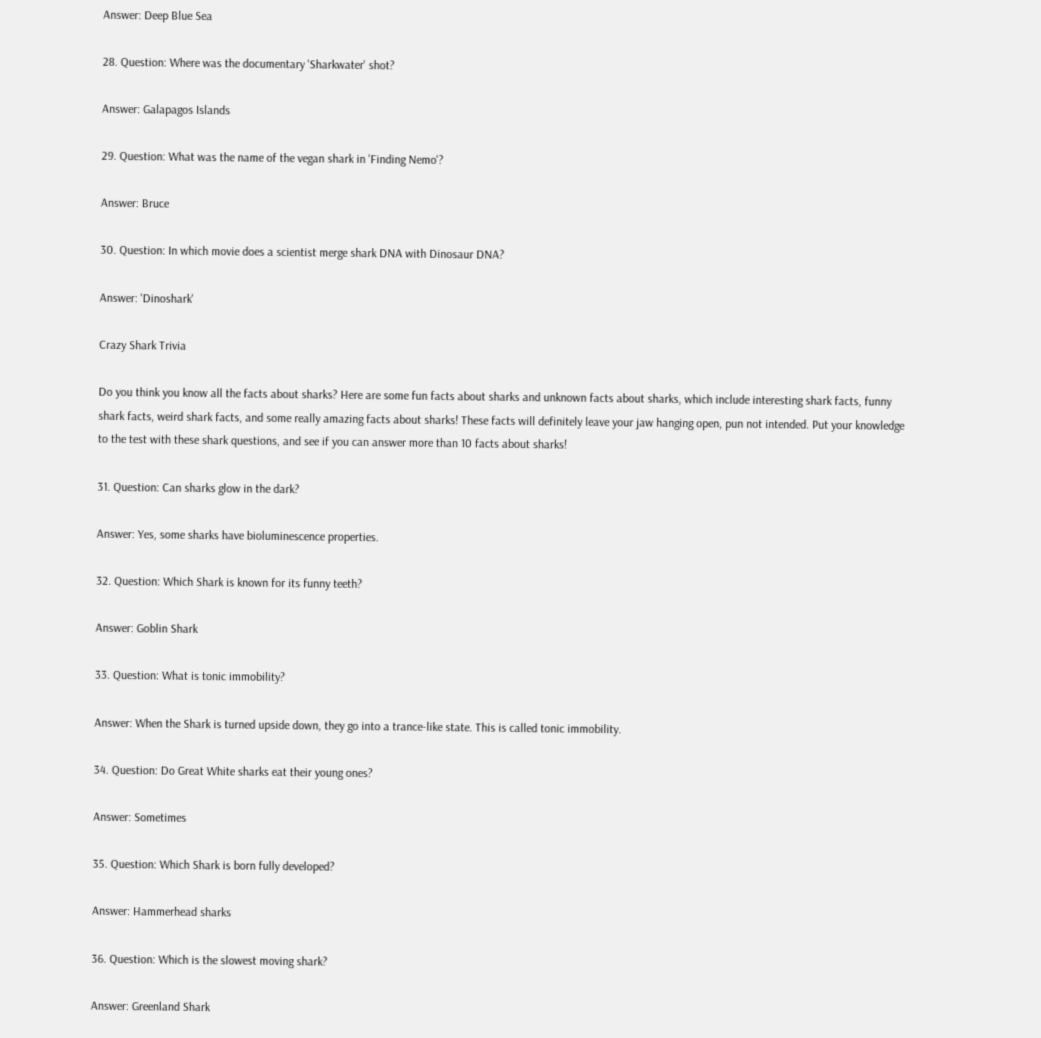Answer: Deep Blue Sea

28. Question: Where was the documentary 'Sharkwater' shot?

Answer: Galapagos Islands

29. Question: What was the name of the vegan shark in 'Finding Nemo'?

Answer: Bruce

30. Question: In which movie does a scientist merge shark DNA with Dinosaur DNA?

Answer: 'Dinoshark'

Crazy Shark Trivia

Do you think you know all the facts about sharks? Here are some fun facts about sharks and unknown facts about sharks, which include interesting shark facts, funny shark facts, weird shark facts, and some really amazing facts about sharks! These facts will definitely leave your jaw hanging open, pun not intended. Put your knowledge to the test with these shark questions, and see if you can answer more than 10 facts about sharks!

31. Question: Can sharks glow in the dark?

Answer: Yes, some sharks have bioluminescence properties.

32. Question: Which Shark is known for its funny teeth?

Answer: Goblin Shark

33. Question: What is tonic immobility?

Answer: When the Shark is turned upside down, they go into a trance-like state. This is called tonic immobility.

34. Question: Do Great White sharks eat their young ones?

Answer: Sometimes

35. Question: Which Shark is born fully developed?

Answer: Hammerhead sharks

36. Question: Which is the slowest moving shark?

Answer: Greenland Shark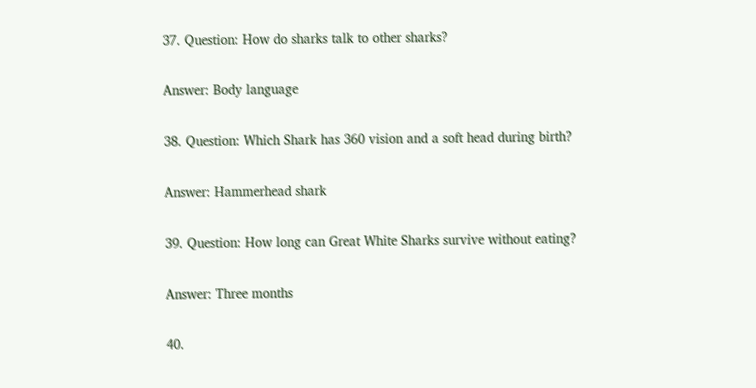37. Question: How do sharks talk to other sharks?

Answer: Body language

38. Question: Which Shark has 360 vision and a soft head during birth?

Answer: Hammerhead shark

39. Question: How long can Great White Sharks survive without eating?

Answer: Three months

40.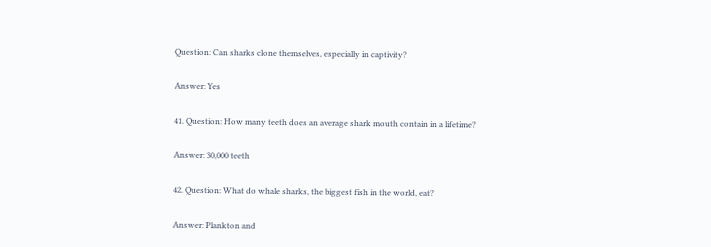Question: Can sharks clone themselves, especially in captivity?

Answer: Yes

41. Question: How many teeth does an average shark mouth contain in a lifetime?

Answer: 30,000 teeth

42. Question: What do whale sharks, the biggest fish in the world, eat?

Answer: Plankton and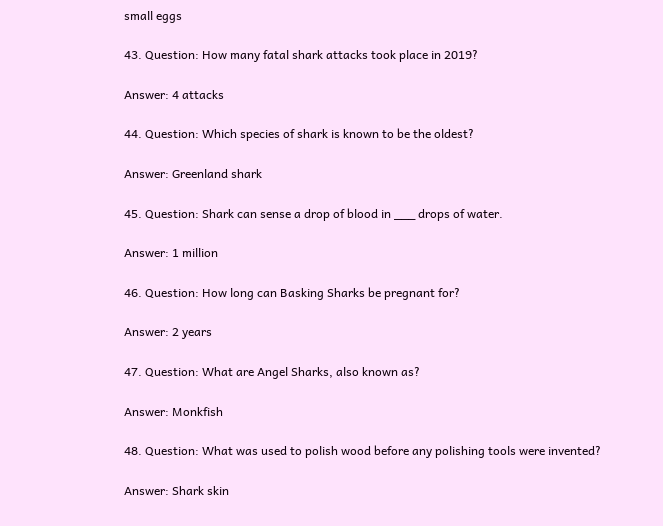small eggs

43. Question: How many fatal shark attacks took place in 2019?

Answer: 4 attacks

44. Question: Which species of shark is known to be the oldest?

Answer: Greenland shark

45. Question: Shark can sense a drop of blood in ___ drops of water.

Answer: 1 million

46. Question: How long can Basking Sharks be pregnant for?

Answer: 2 years

47. Question: What are Angel Sharks, also known as?

Answer: Monkfish

48. Question: What was used to polish wood before any polishing tools were invented?

Answer: Shark skin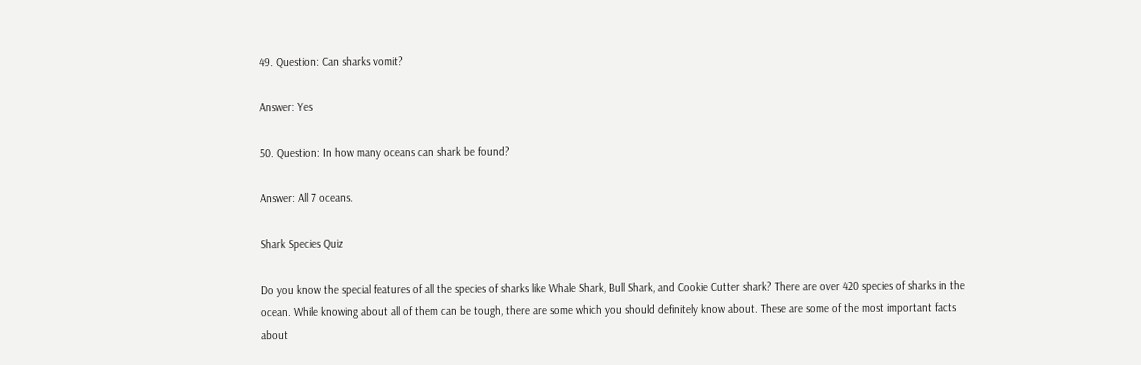49. Question: Can sharks vomit?

Answer: Yes

50. Question: In how many oceans can shark be found?

Answer: All 7 oceans.

Shark Species Quiz

Do you know the special features of all the species of sharks like Whale Shark, Bull Shark, and Cookie Cutter shark? There are over 420 species of sharks in the ocean. While knowing about all of them can be tough, there are some which you should definitely know about. These are some of the most important facts about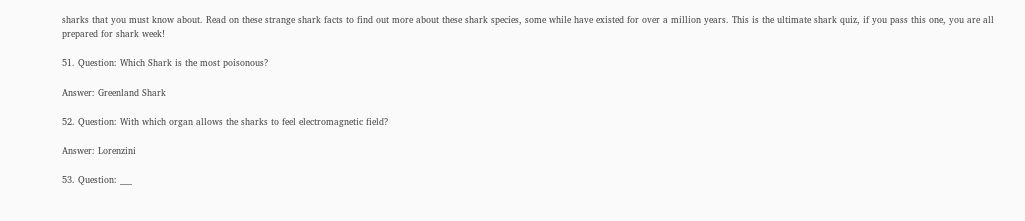sharks that you must know about. Read on these strange shark facts to find out more about these shark species, some while have existed for over a million years. This is the ultimate shark quiz, if you pass this one, you are all prepared for shark week!

51. Question: Which Shark is the most poisonous?

Answer: Greenland Shark

52. Question: With which organ allows the sharks to feel electromagnetic field?

Answer: Lorenzini

53. Question: ___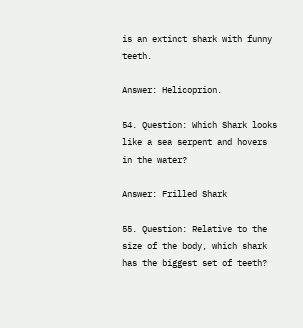is an extinct shark with funny teeth.

Answer: Helicoprion.

54. Question: Which Shark looks like a sea serpent and hovers in the water?

Answer: Frilled Shark

55. Question: Relative to the size of the body, which shark has the biggest set of teeth?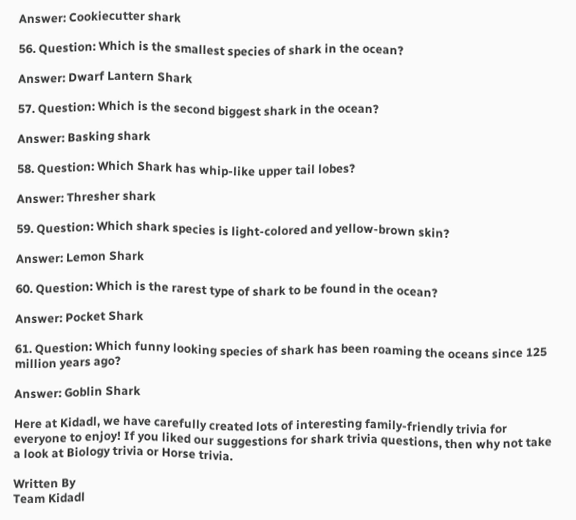Answer: Cookiecutter shark

56. Question: Which is the smallest species of shark in the ocean?

Answer: Dwarf Lantern Shark

57. Question: Which is the second biggest shark in the ocean?

Answer: Basking shark

58. Question: Which Shark has whip-like upper tail lobes?

Answer: Thresher shark

59. Question: Which shark species is light-colored and yellow-brown skin?

Answer: Lemon Shark

60. Question: Which is the rarest type of shark to be found in the ocean?

Answer: Pocket Shark

61. Question: Which funny looking species of shark has been roaming the oceans since 125 million years ago?

Answer: Goblin Shark

Here at Kidadl, we have carefully created lots of interesting family-friendly trivia for everyone to enjoy! If you liked our suggestions for shark trivia questions, then why not take a look at Biology trivia or Horse trivia.

Written By
Team Kidadl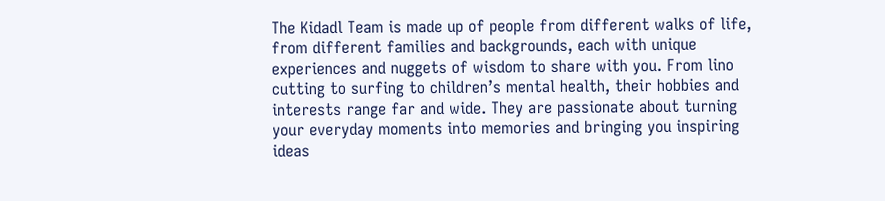The Kidadl Team is made up of people from different walks of life, from different families and backgrounds, each with unique experiences and nuggets of wisdom to share with you. From lino cutting to surfing to children’s mental health, their hobbies and interests range far and wide. They are passionate about turning your everyday moments into memories and bringing you inspiring ideas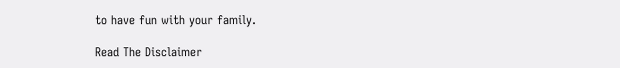to have fun with your family.

Read The Disclaimer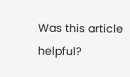Was this article helpful?